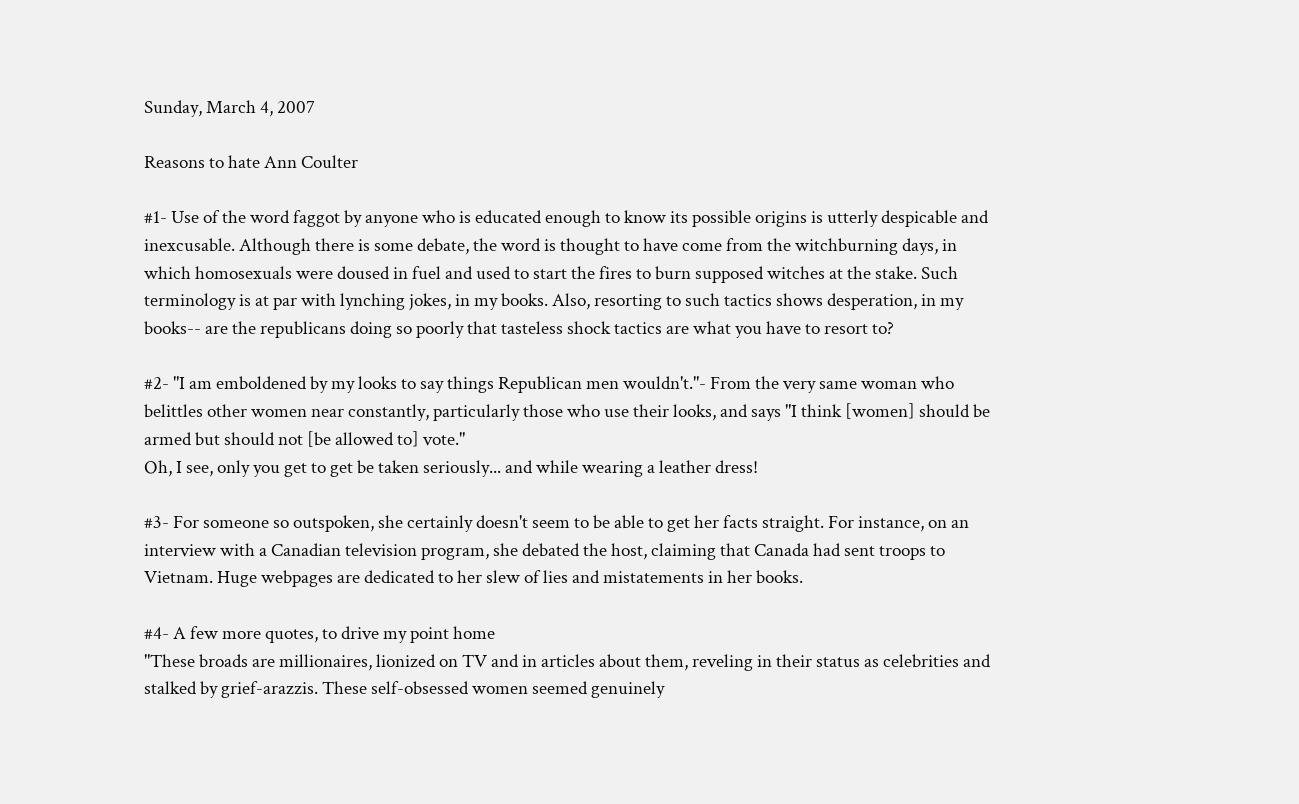Sunday, March 4, 2007

Reasons to hate Ann Coulter

#1- Use of the word faggot by anyone who is educated enough to know its possible origins is utterly despicable and inexcusable. Although there is some debate, the word is thought to have come from the witchburning days, in which homosexuals were doused in fuel and used to start the fires to burn supposed witches at the stake. Such terminology is at par with lynching jokes, in my books. Also, resorting to such tactics shows desperation, in my books-- are the republicans doing so poorly that tasteless shock tactics are what you have to resort to?

#2- "I am emboldened by my looks to say things Republican men wouldn't."- From the very same woman who belittles other women near constantly, particularly those who use their looks, and says "I think [women] should be armed but should not [be allowed to] vote."
Oh, I see, only you get to get be taken seriously... and while wearing a leather dress!

#3- For someone so outspoken, she certainly doesn't seem to be able to get her facts straight. For instance, on an interview with a Canadian television program, she debated the host, claiming that Canada had sent troops to Vietnam. Huge webpages are dedicated to her slew of lies and mistatements in her books.

#4- A few more quotes, to drive my point home
"These broads are millionaires, lionized on TV and in articles about them, reveling in their status as celebrities and stalked by grief-arazzis. These self-obsessed women seemed genuinely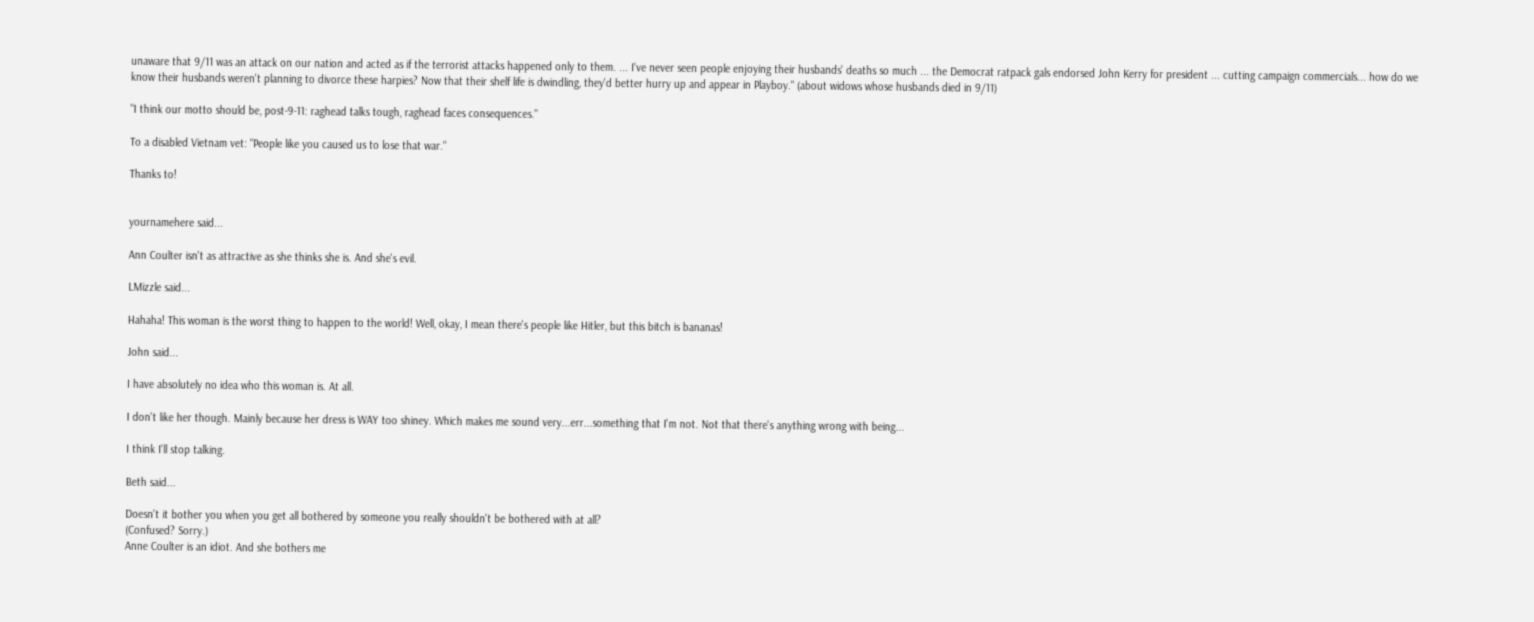unaware that 9/11 was an attack on our nation and acted as if the terrorist attacks happened only to them. ... I've never seen people enjoying their husbands' deaths so much ... the Democrat ratpack gals endorsed John Kerry for president ... cutting campaign commercials... how do we know their husbands weren't planning to divorce these harpies? Now that their shelf life is dwindling, they'd better hurry up and appear in Playboy." (about widows whose husbands died in 9/11)

"I think our motto should be, post-9-11: raghead talks tough, raghead faces consequences."

To a disabled Vietnam vet: "People like you caused us to lose that war."

Thanks to!


yournamehere said...

Ann Coulter isn't as attractive as she thinks she is. And she's evil.

LMizzle said...

Hahaha! This woman is the worst thing to happen to the world! Well, okay, I mean there's people like Hitler, but this bitch is bananas!

John said...

I have absolutely no idea who this woman is. At all.

I don't like her though. Mainly because her dress is WAY too shiney. Which makes me sound very...err...something that I'm not. Not that there's anything wrong with being...

I think I'll stop talking.

Beth said...

Doesn't it bother you when you get all bothered by someone you really shouldn't be bothered with at all?
(Confused? Sorry.)
Anne Coulter is an idiot. And she bothers me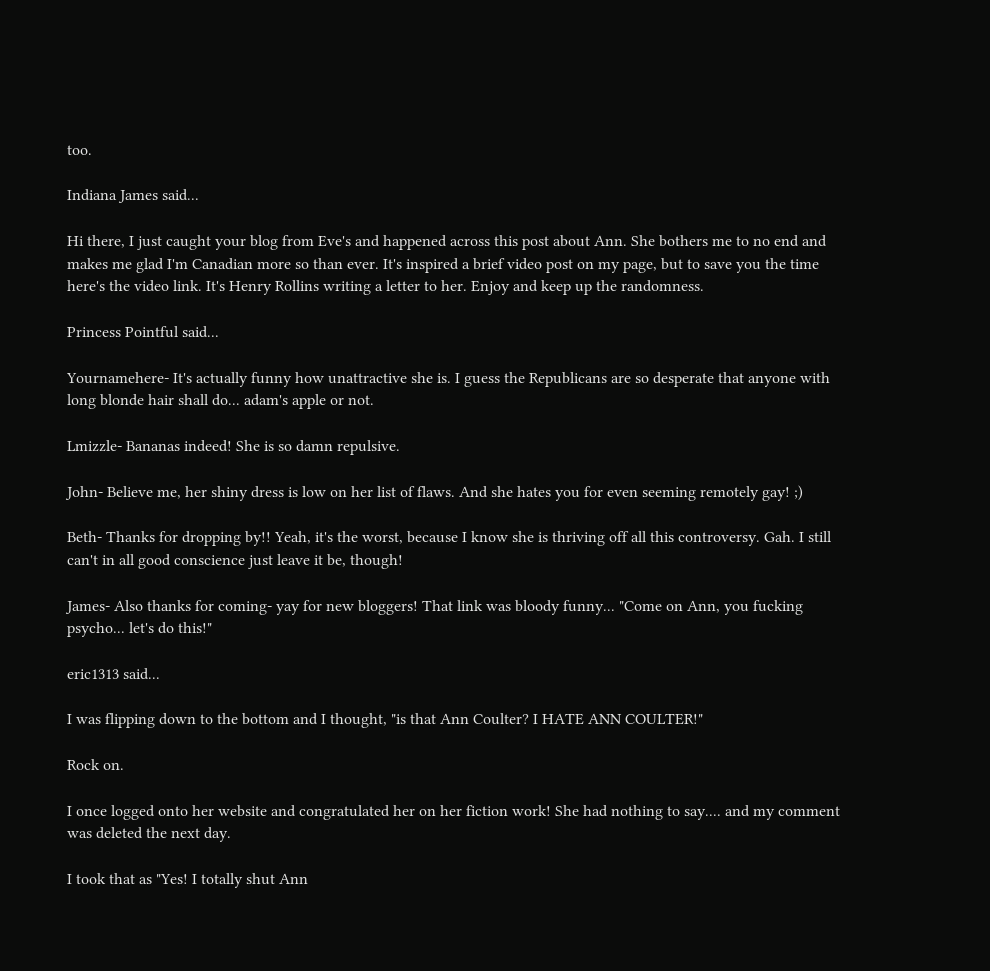too.

Indiana James said...

Hi there, I just caught your blog from Eve's and happened across this post about Ann. She bothers me to no end and makes me glad I'm Canadian more so than ever. It's inspired a brief video post on my page, but to save you the time here's the video link. It's Henry Rollins writing a letter to her. Enjoy and keep up the randomness.

Princess Pointful said...

Yournamehere- It's actually funny how unattractive she is. I guess the Republicans are so desperate that anyone with long blonde hair shall do... adam's apple or not.

Lmizzle- Bananas indeed! She is so damn repulsive.

John- Believe me, her shiny dress is low on her list of flaws. And she hates you for even seeming remotely gay! ;)

Beth- Thanks for dropping by!! Yeah, it's the worst, because I know she is thriving off all this controversy. Gah. I still can't in all good conscience just leave it be, though!

James- Also thanks for coming- yay for new bloggers! That link was bloody funny... "Come on Ann, you fucking psycho... let's do this!"

eric1313 said...

I was flipping down to the bottom and I thought, "is that Ann Coulter? I HATE ANN COULTER!"

Rock on.

I once logged onto her website and congratulated her on her fiction work! She had nothing to say.... and my comment was deleted the next day.

I took that as "Yes! I totally shut Ann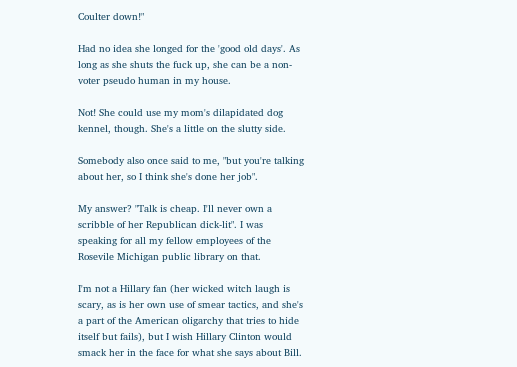Coulter down!"

Had no idea she longed for the 'good old days'. As long as she shuts the fuck up, she can be a non-voter pseudo human in my house.

Not! She could use my mom's dilapidated dog kennel, though. She's a little on the slutty side.

Somebody also once said to me, "but you're talking about her, so I think she's done her job".

My answer? "Talk is cheap. I'll never own a scribble of her Republican dick-lit". I was speaking for all my fellow employees of the Rosevile Michigan public library on that.

I'm not a Hillary fan (her wicked witch laugh is scary, as is her own use of smear tactics, and she's a part of the American oligarchy that tries to hide itself but fails), but I wish Hillary Clinton would smack her in the face for what she says about Bill.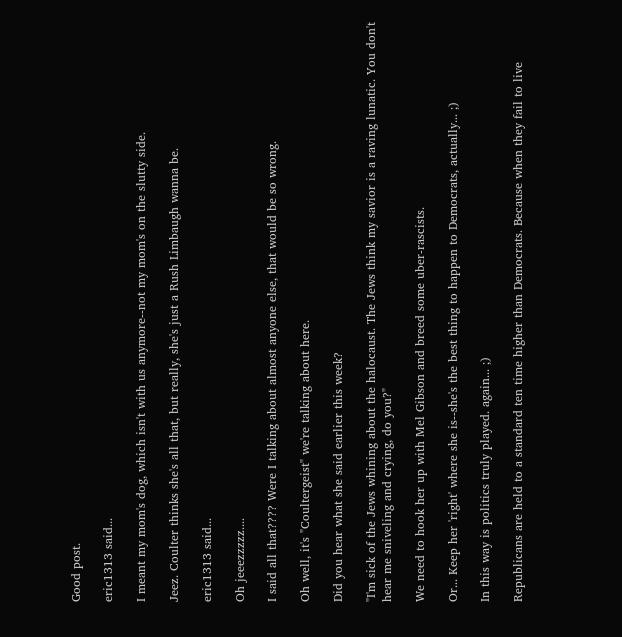Good post.

eric1313 said...

I meant my mom's dog, which isn't with us anymore--not my mom's on the slutty side.

Jeez. Coulter thinks she's all that, but really, she's just a Rush Limbaugh wanna be.

eric1313 said...

Oh jeeezzzzz....

I said all that???? Were I talking about almost anyone else, that would be so wrong.

Oh well, it's "Coultergeist" we're talking about here.

Did you hear what she said earlier this week?

"I'm sick of the Jews whining about the halocaust. The Jews think my savior is a raving lunatic. You don't hear me sniveling and crying, do you?"

We need to hook her up with Mel Gibson and breed some uber-rascists.

Or... Keep her 'right' where she is--she's the best thing to happen to Democrats, actually... ;)

In this way is politics truly played. again... ;)

Republicans are held to a standard ten time higher than Democrats. Because when they fail to live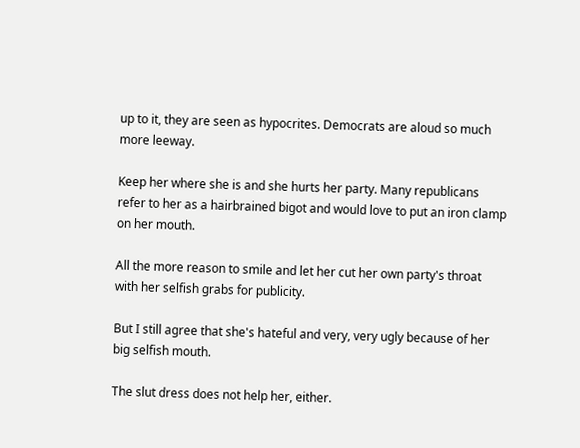up to it, they are seen as hypocrites. Democrats are aloud so much more leeway.

Keep her where she is and she hurts her party. Many republicans refer to her as a hairbrained bigot and would love to put an iron clamp on her mouth.

All the more reason to smile and let her cut her own party's throat with her selfish grabs for publicity.

But I still agree that she's hateful and very, very ugly because of her big selfish mouth.

The slut dress does not help her, either.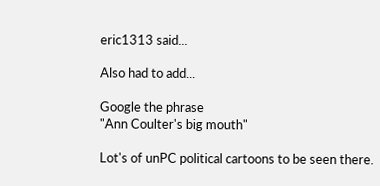eric1313 said...

Also had to add...

Google the phrase
"Ann Coulter's big mouth"

Lot's of unPC political cartoons to be seen there.